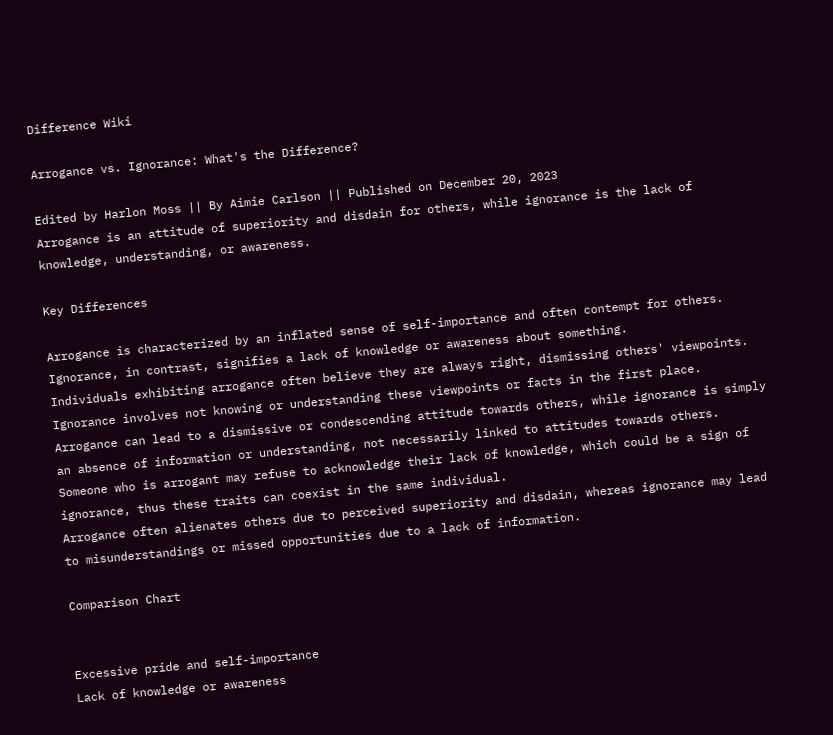Difference Wiki

Arrogance vs. Ignorance: What's the Difference?

Edited by Harlon Moss || By Aimie Carlson || Published on December 20, 2023
Arrogance is an attitude of superiority and disdain for others, while ignorance is the lack of knowledge, understanding, or awareness.

Key Differences

Arrogance is characterized by an inflated sense of self-importance and often contempt for others. Ignorance, in contrast, signifies a lack of knowledge or awareness about something.
Individuals exhibiting arrogance often believe they are always right, dismissing others' viewpoints. Ignorance involves not knowing or understanding these viewpoints or facts in the first place.
Arrogance can lead to a dismissive or condescending attitude towards others, while ignorance is simply an absence of information or understanding, not necessarily linked to attitudes towards others.
Someone who is arrogant may refuse to acknowledge their lack of knowledge, which could be a sign of ignorance, thus these traits can coexist in the same individual.
Arrogance often alienates others due to perceived superiority and disdain, whereas ignorance may lead to misunderstandings or missed opportunities due to a lack of information.

Comparison Chart


Excessive pride and self-importance
Lack of knowledge or awareness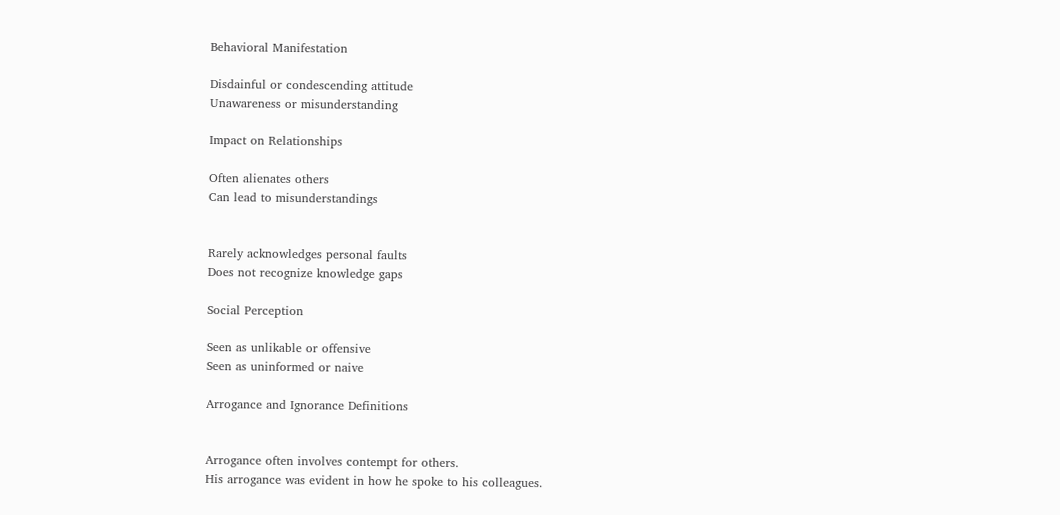Behavioral Manifestation

Disdainful or condescending attitude
Unawareness or misunderstanding

Impact on Relationships

Often alienates others
Can lead to misunderstandings


Rarely acknowledges personal faults
Does not recognize knowledge gaps

Social Perception

Seen as unlikable or offensive
Seen as uninformed or naive

Arrogance and Ignorance Definitions


Arrogance often involves contempt for others.
His arrogance was evident in how he spoke to his colleagues.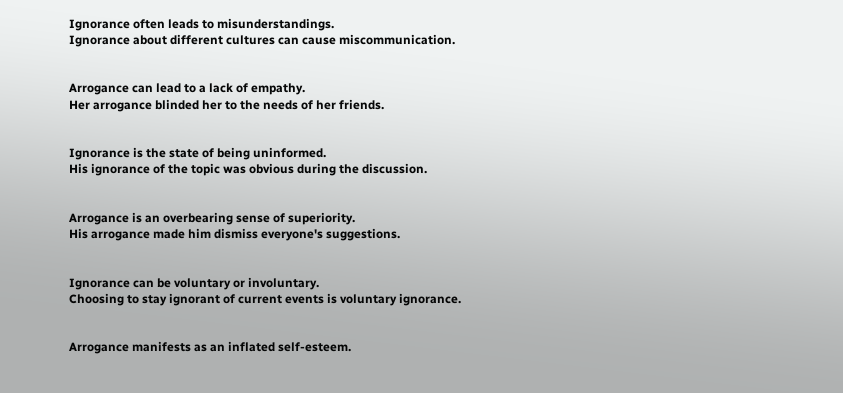Ignorance often leads to misunderstandings.
Ignorance about different cultures can cause miscommunication.


Arrogance can lead to a lack of empathy.
Her arrogance blinded her to the needs of her friends.


Ignorance is the state of being uninformed.
His ignorance of the topic was obvious during the discussion.


Arrogance is an overbearing sense of superiority.
His arrogance made him dismiss everyone's suggestions.


Ignorance can be voluntary or involuntary.
Choosing to stay ignorant of current events is voluntary ignorance.


Arrogance manifests as an inflated self-esteem.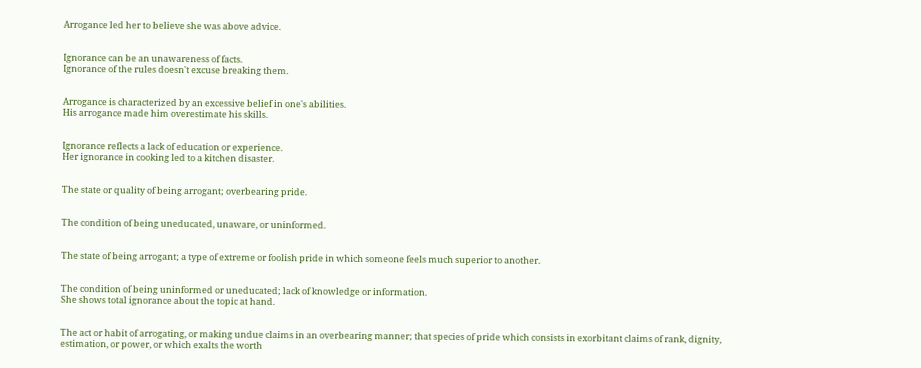Arrogance led her to believe she was above advice.


Ignorance can be an unawareness of facts.
Ignorance of the rules doesn't excuse breaking them.


Arrogance is characterized by an excessive belief in one's abilities.
His arrogance made him overestimate his skills.


Ignorance reflects a lack of education or experience.
Her ignorance in cooking led to a kitchen disaster.


The state or quality of being arrogant; overbearing pride.


The condition of being uneducated, unaware, or uninformed.


The state of being arrogant; a type of extreme or foolish pride in which someone feels much superior to another.


The condition of being uninformed or uneducated; lack of knowledge or information.
She shows total ignorance about the topic at hand.


The act or habit of arrogating, or making undue claims in an overbearing manner; that species of pride which consists in exorbitant claims of rank, dignity, estimation, or power, or which exalts the worth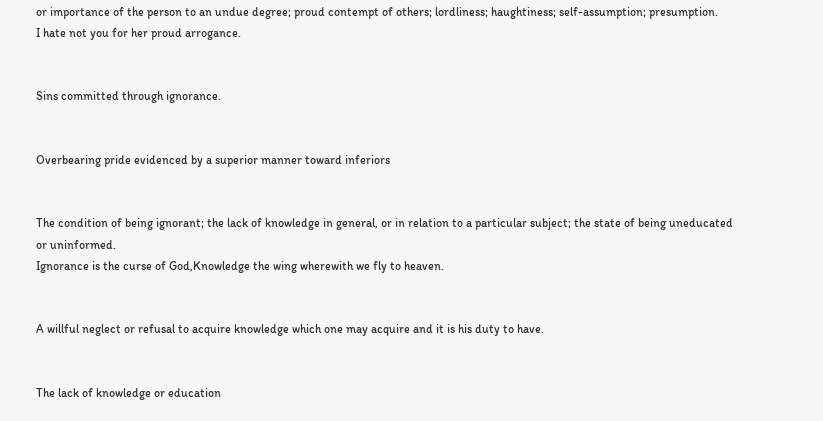or importance of the person to an undue degree; proud contempt of others; lordliness; haughtiness; self-assumption; presumption.
I hate not you for her proud arrogance.


Sins committed through ignorance.


Overbearing pride evidenced by a superior manner toward inferiors


The condition of being ignorant; the lack of knowledge in general, or in relation to a particular subject; the state of being uneducated or uninformed.
Ignorance is the curse of God,Knowledge the wing wherewith we fly to heaven.


A willful neglect or refusal to acquire knowledge which one may acquire and it is his duty to have.


The lack of knowledge or education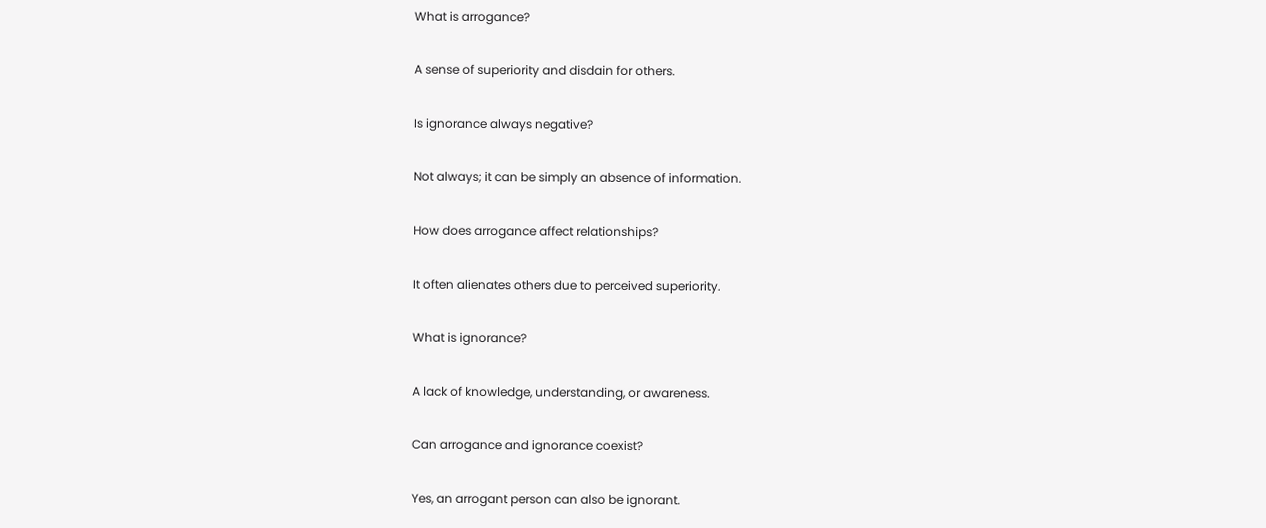What is arrogance?

A sense of superiority and disdain for others.

Is ignorance always negative?

Not always; it can be simply an absence of information.

How does arrogance affect relationships?

It often alienates others due to perceived superiority.

What is ignorance?

A lack of knowledge, understanding, or awareness.

Can arrogance and ignorance coexist?

Yes, an arrogant person can also be ignorant.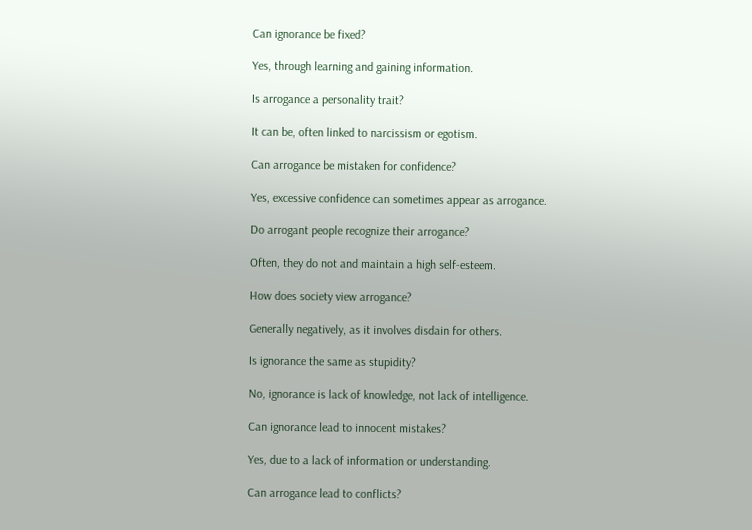Can ignorance be fixed?

Yes, through learning and gaining information.

Is arrogance a personality trait?

It can be, often linked to narcissism or egotism.

Can arrogance be mistaken for confidence?

Yes, excessive confidence can sometimes appear as arrogance.

Do arrogant people recognize their arrogance?

Often, they do not and maintain a high self-esteem.

How does society view arrogance?

Generally negatively, as it involves disdain for others.

Is ignorance the same as stupidity?

No, ignorance is lack of knowledge, not lack of intelligence.

Can ignorance lead to innocent mistakes?

Yes, due to a lack of information or understanding.

Can arrogance lead to conflicts?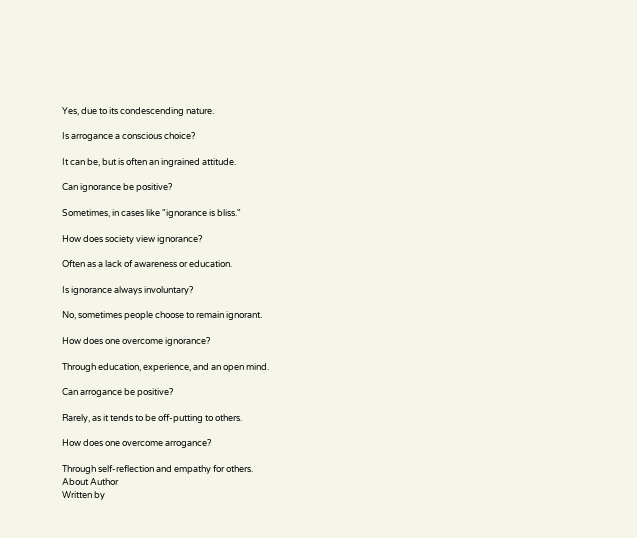Yes, due to its condescending nature.

Is arrogance a conscious choice?

It can be, but is often an ingrained attitude.

Can ignorance be positive?

Sometimes, in cases like "ignorance is bliss."

How does society view ignorance?

Often as a lack of awareness or education.

Is ignorance always involuntary?

No, sometimes people choose to remain ignorant.

How does one overcome ignorance?

Through education, experience, and an open mind.

Can arrogance be positive?

Rarely, as it tends to be off-putting to others.

How does one overcome arrogance?

Through self-reflection and empathy for others.
About Author
Written by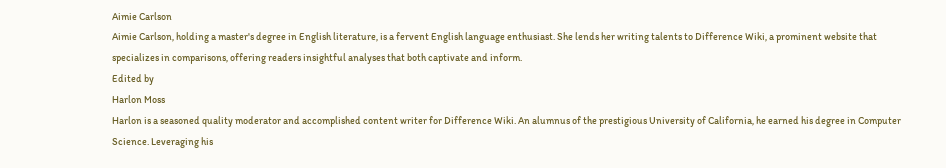Aimie Carlson
Aimie Carlson, holding a master's degree in English literature, is a fervent English language enthusiast. She lends her writing talents to Difference Wiki, a prominent website that specializes in comparisons, offering readers insightful analyses that both captivate and inform.
Edited by
Harlon Moss
Harlon is a seasoned quality moderator and accomplished content writer for Difference Wiki. An alumnus of the prestigious University of California, he earned his degree in Computer Science. Leveraging his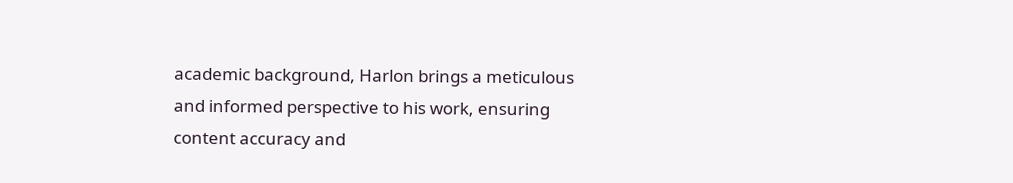academic background, Harlon brings a meticulous and informed perspective to his work, ensuring content accuracy and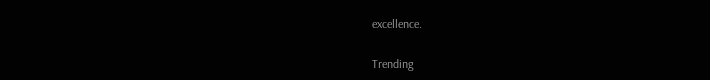excellence.

Trending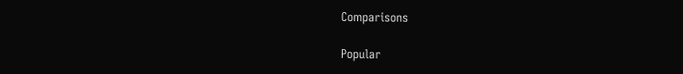Comparisons

Popular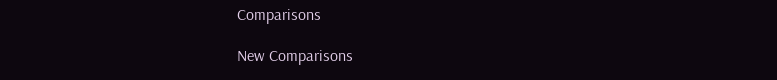Comparisons

New Comparisons